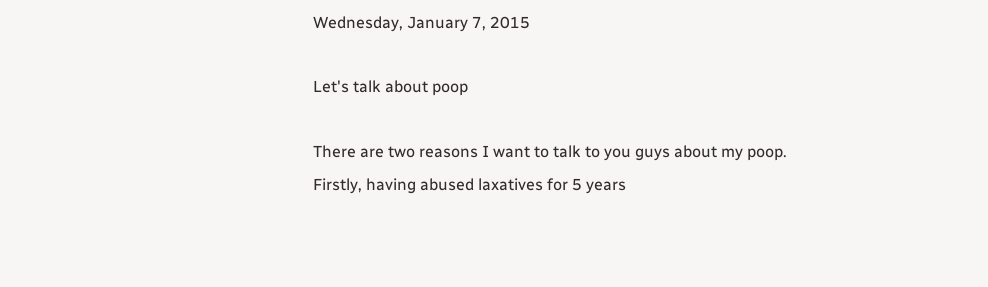Wednesday, January 7, 2015

Let's talk about poop

There are two reasons I want to talk to you guys about my poop.
Firstly, having abused laxatives for 5 years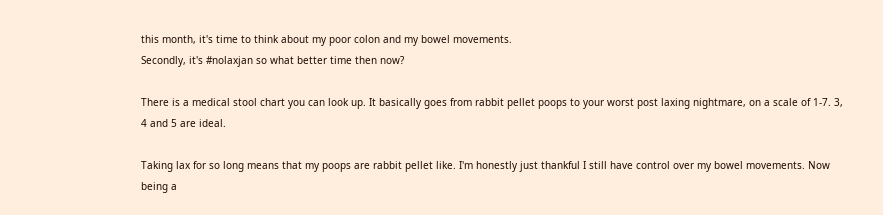this month, it's time to think about my poor colon and my bowel movements.
Secondly, it's #nolaxjan so what better time then now?

There is a medical stool chart you can look up. It basically goes from rabbit pellet poops to your worst post laxing nightmare, on a scale of 1-7. 3, 4 and 5 are ideal.

Taking lax for so long means that my poops are rabbit pellet like. I'm honestly just thankful I still have control over my bowel movements. Now being a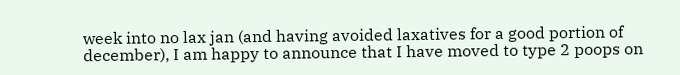week into no lax jan (and having avoided laxatives for a good portion of december), I am happy to announce that I have moved to type 2 poops on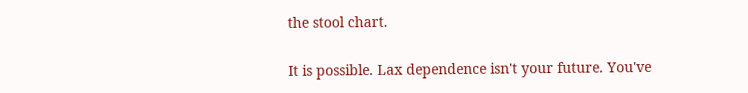the stool chart.

It is possible. Lax dependence isn't your future. You've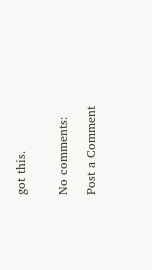got this.


No comments:

Post a Comment